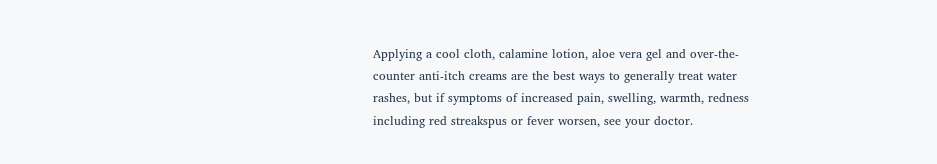Applying a cool cloth, calamine lotion, aloe vera gel and over-the-counter anti-itch creams are the best ways to generally treat water rashes, but if symptoms of increased pain, swelling, warmth, redness including red streakspus or fever worsen, see your doctor.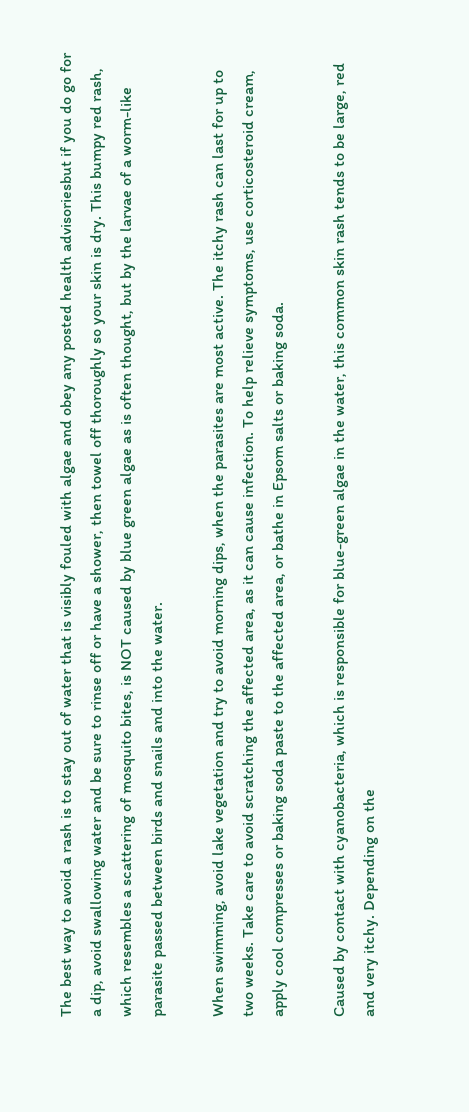The best way to avoid a rash is to stay out of water that is visibly fouled with algae and obey any posted health advisoriesbut if you do go for a dip, avoid swallowing water and be sure to rinse off or have a shower, then towel off thoroughly so your skin is dry. This bumpy red rash, which resembles a scattering of mosquito bites, is NOT caused by blue green algae as is often thought, but by the larvae of a worm-like parasite passed between birds and snails and into the water.

When swimming, avoid lake vegetation and try to avoid morning dips, when the parasites are most active. The itchy rash can last for up to two weeks. Take care to avoid scratching the affected area, as it can cause infection. To help relieve symptoms, use corticosteroid cream, apply cool compresses or baking soda paste to the affected area, or bathe in Epsom salts or baking soda.

Caused by contact with cyanobacteria, which is responsible for blue-green algae in the water, this common skin rash tends to be large, red and very itchy. Depending on the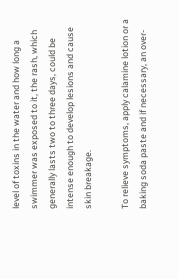level of toxins in the water and how long a swimmer was exposed to it, the rash, which generally lasts two to three days, could be intense enough to develop lesions and cause skin breakage.

To relieve symptoms, apply calamine lotion or a baking soda paste and if necessary, an over-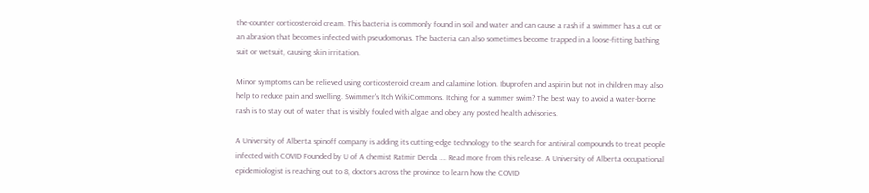the-counter corticosteroid cream. This bacteria is commonly found in soil and water and can cause a rash if a swimmer has a cut or an abrasion that becomes infected with pseudomonas. The bacteria can also sometimes become trapped in a loose-fitting bathing suit or wetsuit, causing skin irritation.

Minor symptoms can be relieved using corticosteroid cream and calamine lotion. Ibuprofen and aspirin but not in children may also help to reduce pain and swelling. Swimmer's Itch WikiCommons. Itching for a summer swim? The best way to avoid a water-borne rash is to stay out of water that is visibly fouled with algae and obey any posted health advisories.

A University of Alberta spinoff company is adding its cutting-edge technology to the search for antiviral compounds to treat people infected with COVID Founded by U of A chemist Ratmir Derda …. Read more from this release. A University of Alberta occupational epidemiologist is reaching out to 8, doctors across the province to learn how the COVID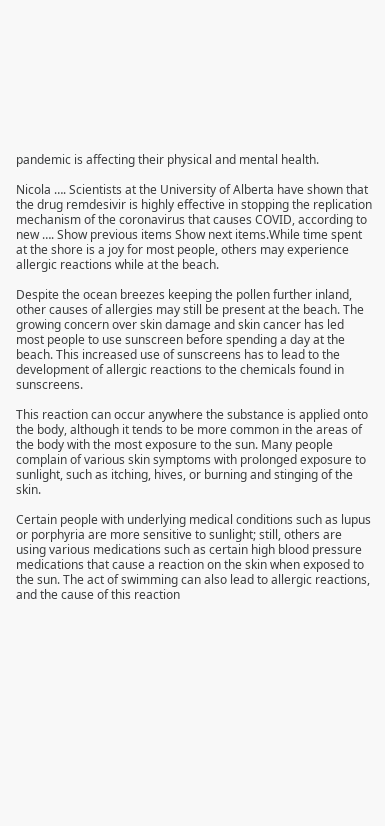pandemic is affecting their physical and mental health.

Nicola …. Scientists at the University of Alberta have shown that the drug remdesivir is highly effective in stopping the replication mechanism of the coronavirus that causes COVID, according to new …. Show previous items Show next items.While time spent at the shore is a joy for most people, others may experience allergic reactions while at the beach.

Despite the ocean breezes keeping the pollen further inland, other causes of allergies may still be present at the beach. The growing concern over skin damage and skin cancer has led most people to use sunscreen before spending a day at the beach. This increased use of sunscreens has to lead to the development of allergic reactions to the chemicals found in sunscreens.

This reaction can occur anywhere the substance is applied onto the body, although it tends to be more common in the areas of the body with the most exposure to the sun. Many people complain of various skin symptoms with prolonged exposure to sunlight, such as itching, hives, or burning and stinging of the skin.

Certain people with underlying medical conditions such as lupus or porphyria are more sensitive to sunlight; still, others are using various medications such as certain high blood pressure medications that cause a reaction on the skin when exposed to the sun. The act of swimming can also lead to allergic reactions, and the cause of this reaction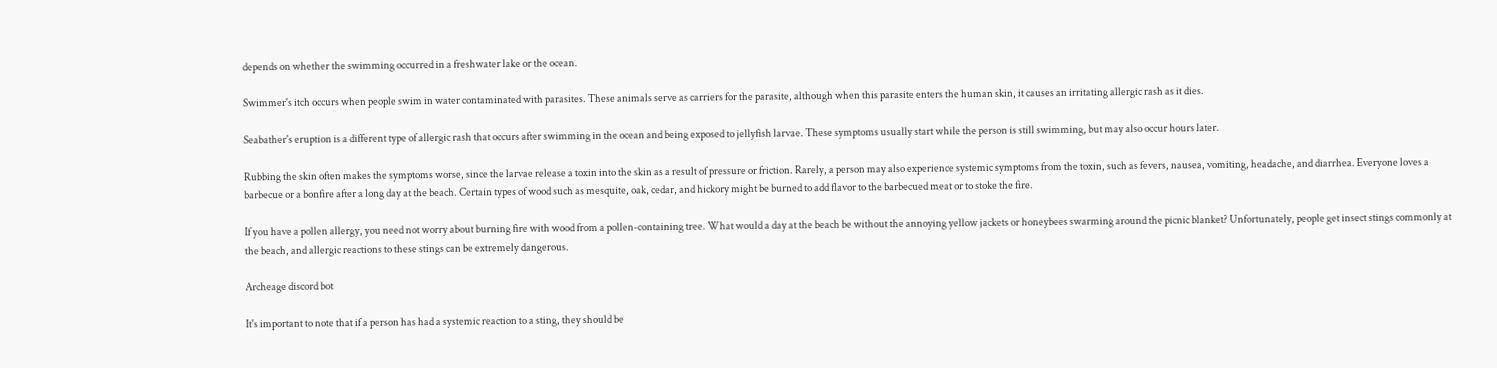depends on whether the swimming occurred in a freshwater lake or the ocean.

Swimmer's itch occurs when people swim in water contaminated with parasites. These animals serve as carriers for the parasite, although when this parasite enters the human skin, it causes an irritating allergic rash as it dies.

Seabather's eruption is a different type of allergic rash that occurs after swimming in the ocean and being exposed to jellyfish larvae. These symptoms usually start while the person is still swimming, but may also occur hours later.

Rubbing the skin often makes the symptoms worse, since the larvae release a toxin into the skin as a result of pressure or friction. Rarely, a person may also experience systemic symptoms from the toxin, such as fevers, nausea, vomiting, headache, and diarrhea. Everyone loves a barbecue or a bonfire after a long day at the beach. Certain types of wood such as mesquite, oak, cedar, and hickory might be burned to add flavor to the barbecued meat or to stoke the fire.

If you have a pollen allergy, you need not worry about burning fire with wood from a pollen-containing tree. What would a day at the beach be without the annoying yellow jackets or honeybees swarming around the picnic blanket? Unfortunately, people get insect stings commonly at the beach, and allergic reactions to these stings can be extremely dangerous.

Archeage discord bot

It's important to note that if a person has had a systemic reaction to a sting, they should be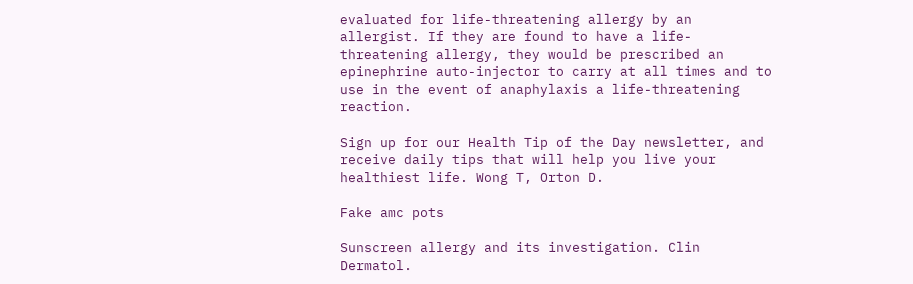evaluated for life-threatening allergy by an allergist. If they are found to have a life-threatening allergy, they would be prescribed an epinephrine auto-injector to carry at all times and to use in the event of anaphylaxis a life-threatening reaction.

Sign up for our Health Tip of the Day newsletter, and receive daily tips that will help you live your healthiest life. Wong T, Orton D.

Fake amc pots

Sunscreen allergy and its investigation. Clin Dermatol.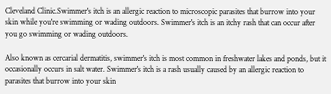Cleveland Clinic.Swimmer's itch is an allergic reaction to microscopic parasites that burrow into your skin while you're swimming or wading outdoors. Swimmer's itch is an itchy rash that can occur after you go swimming or wading outdoors.

Also known as cercarial dermatitis, swimmer's itch is most common in freshwater lakes and ponds, but it occasionally occurs in salt water. Swimmer's itch is a rash usually caused by an allergic reaction to parasites that burrow into your skin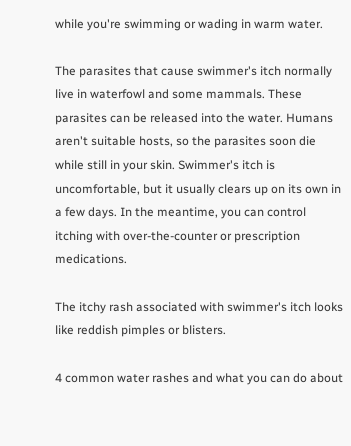while you're swimming or wading in warm water.

The parasites that cause swimmer's itch normally live in waterfowl and some mammals. These parasites can be released into the water. Humans aren't suitable hosts, so the parasites soon die while still in your skin. Swimmer's itch is uncomfortable, but it usually clears up on its own in a few days. In the meantime, you can control itching with over-the-counter or prescription medications.

The itchy rash associated with swimmer's itch looks like reddish pimples or blisters.

4 common water rashes and what you can do about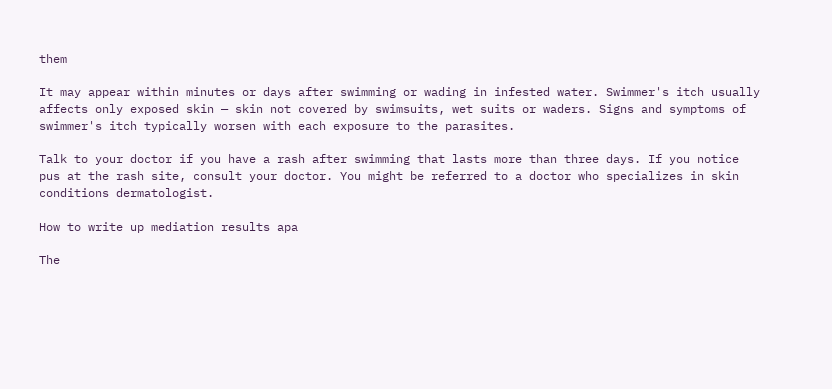them

It may appear within minutes or days after swimming or wading in infested water. Swimmer's itch usually affects only exposed skin — skin not covered by swimsuits, wet suits or waders. Signs and symptoms of swimmer's itch typically worsen with each exposure to the parasites.

Talk to your doctor if you have a rash after swimming that lasts more than three days. If you notice pus at the rash site, consult your doctor. You might be referred to a doctor who specializes in skin conditions dermatologist.

How to write up mediation results apa

The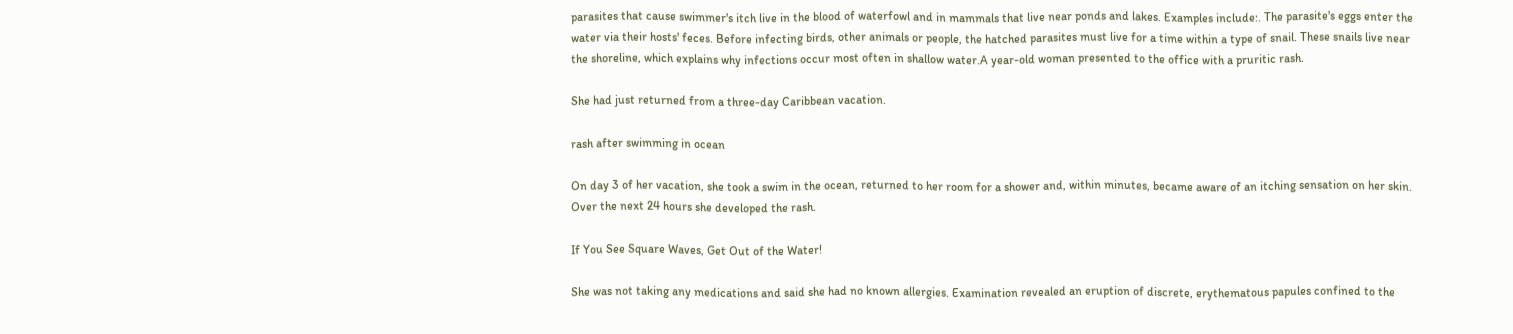parasites that cause swimmer's itch live in the blood of waterfowl and in mammals that live near ponds and lakes. Examples include:. The parasite's eggs enter the water via their hosts' feces. Before infecting birds, other animals or people, the hatched parasites must live for a time within a type of snail. These snails live near the shoreline, which explains why infections occur most often in shallow water.A year-old woman presented to the office with a pruritic rash.

She had just returned from a three-day Caribbean vacation.

rash after swimming in ocean

On day 3 of her vacation, she took a swim in the ocean, returned to her room for a shower and, within minutes, became aware of an itching sensation on her skin. Over the next 24 hours she developed the rash.

If You See Square Waves, Get Out of the Water!

She was not taking any medications and said she had no known allergies. Examination revealed an eruption of discrete, erythematous papules confined to the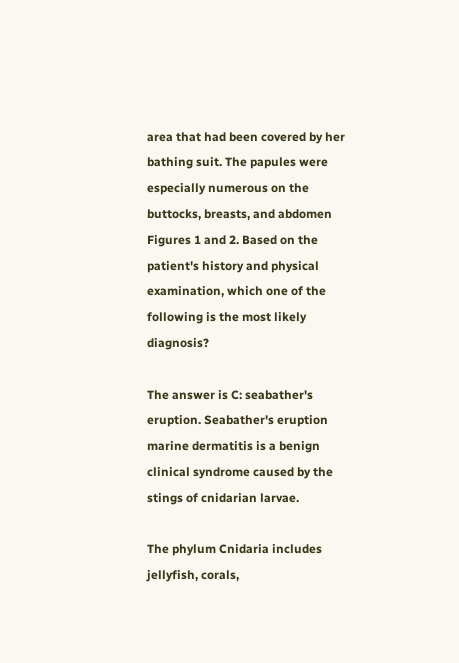area that had been covered by her bathing suit. The papules were especially numerous on the buttocks, breasts, and abdomen Figures 1 and 2. Based on the patient's history and physical examination, which one of the following is the most likely diagnosis?

The answer is C: seabather's eruption. Seabather's eruption marine dermatitis is a benign clinical syndrome caused by the stings of cnidarian larvae.

The phylum Cnidaria includes jellyfish, corals,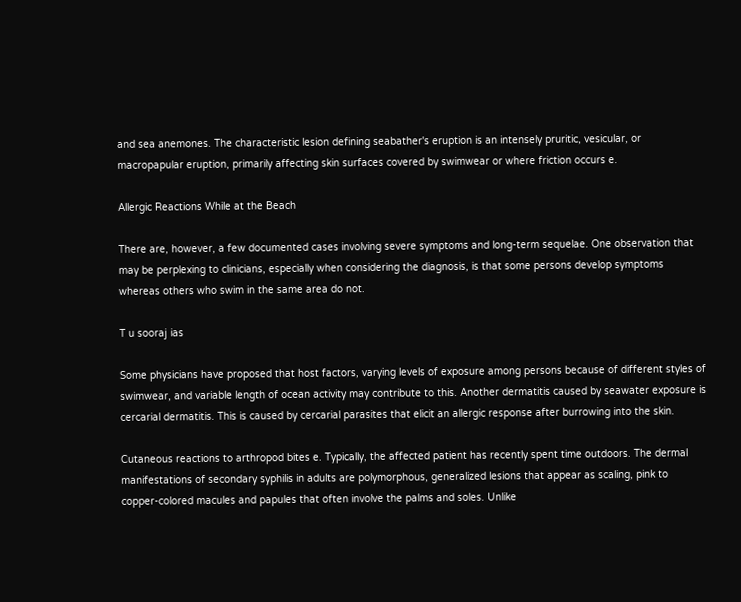and sea anemones. The characteristic lesion defining seabather's eruption is an intensely pruritic, vesicular, or macropapular eruption, primarily affecting skin surfaces covered by swimwear or where friction occurs e.

Allergic Reactions While at the Beach

There are, however, a few documented cases involving severe symptoms and long-term sequelae. One observation that may be perplexing to clinicians, especially when considering the diagnosis, is that some persons develop symptoms whereas others who swim in the same area do not.

T u sooraj ias

Some physicians have proposed that host factors, varying levels of exposure among persons because of different styles of swimwear, and variable length of ocean activity may contribute to this. Another dermatitis caused by seawater exposure is cercarial dermatitis. This is caused by cercarial parasites that elicit an allergic response after burrowing into the skin.

Cutaneous reactions to arthropod bites e. Typically, the affected patient has recently spent time outdoors. The dermal manifestations of secondary syphilis in adults are polymorphous, generalized lesions that appear as scaling, pink to copper-colored macules and papules that often involve the palms and soles. Unlike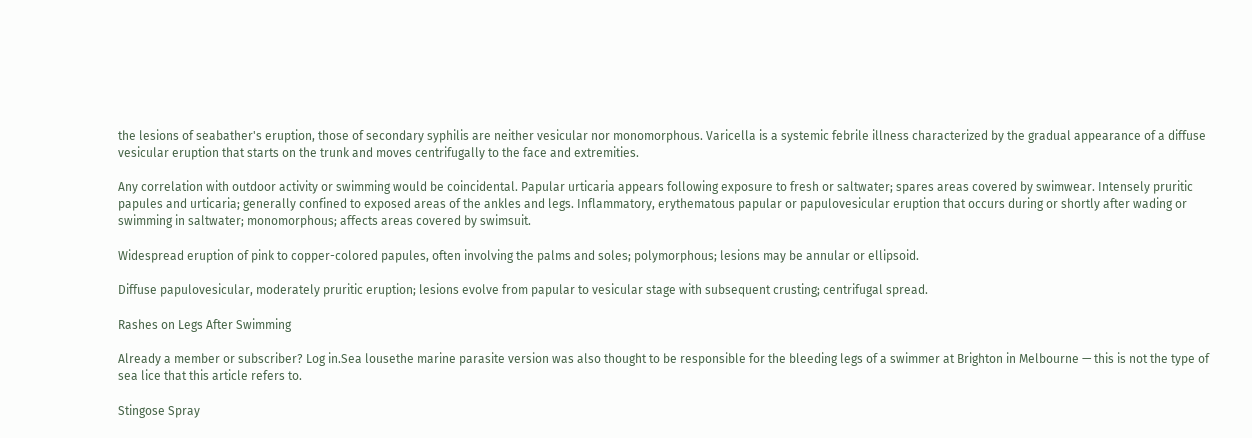the lesions of seabather's eruption, those of secondary syphilis are neither vesicular nor monomorphous. Varicella is a systemic febrile illness characterized by the gradual appearance of a diffuse vesicular eruption that starts on the trunk and moves centrifugally to the face and extremities.

Any correlation with outdoor activity or swimming would be coincidental. Papular urticaria appears following exposure to fresh or saltwater; spares areas covered by swimwear. Intensely pruritic papules and urticaria; generally confined to exposed areas of the ankles and legs. Inflammatory, erythematous papular or papulovesicular eruption that occurs during or shortly after wading or swimming in saltwater; monomorphous; affects areas covered by swimsuit.

Widespread eruption of pink to copper-colored papules, often involving the palms and soles; polymorphous; lesions may be annular or ellipsoid.

Diffuse papulovesicular, moderately pruritic eruption; lesions evolve from papular to vesicular stage with subsequent crusting; centrifugal spread.

Rashes on Legs After Swimming

Already a member or subscriber? Log in.Sea lousethe marine parasite version was also thought to be responsible for the bleeding legs of a swimmer at Brighton in Melbourne — this is not the type of sea lice that this article refers to.

Stingose Spray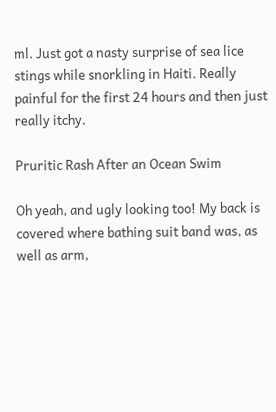ml. Just got a nasty surprise of sea lice stings while snorkling in Haiti. Really painful for the first 24 hours and then just really itchy.

Pruritic Rash After an Ocean Swim

Oh yeah, and ugly looking too! My back is covered where bathing suit band was, as well as arm,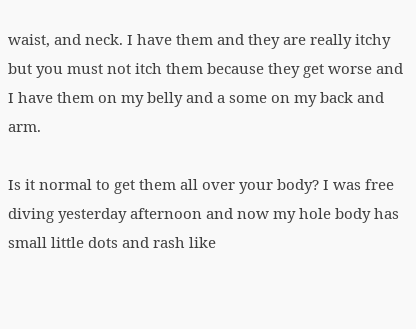waist, and neck. I have them and they are really itchy but you must not itch them because they get worse and I have them on my belly and a some on my back and arm.

Is it normal to get them all over your body? I was free diving yesterday afternoon and now my hole body has small little dots and rash like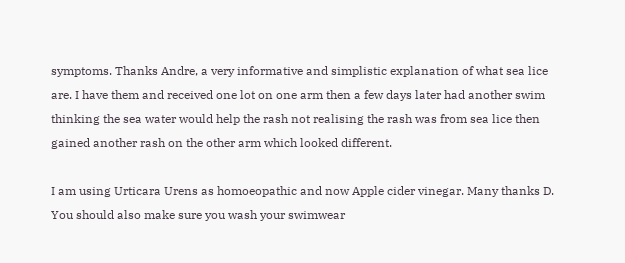symptoms. Thanks Andre, a very informative and simplistic explanation of what sea lice are. I have them and received one lot on one arm then a few days later had another swim thinking the sea water would help the rash not realising the rash was from sea lice then gained another rash on the other arm which looked different.

I am using Urticara Urens as homoeopathic and now Apple cider vinegar. Many thanks D. You should also make sure you wash your swimwear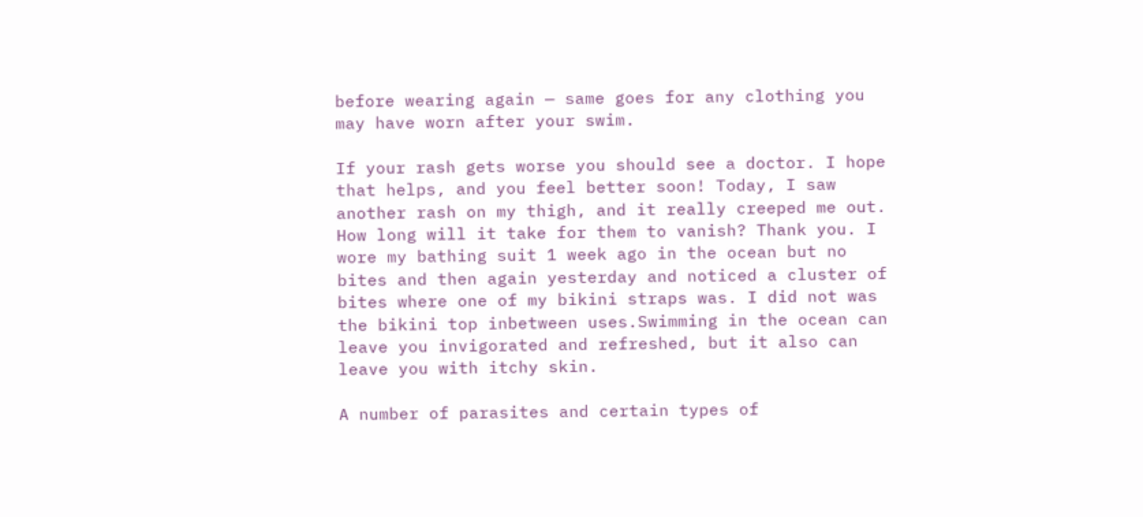before wearing again — same goes for any clothing you may have worn after your swim.

If your rash gets worse you should see a doctor. I hope that helps, and you feel better soon! Today, I saw another rash on my thigh, and it really creeped me out. How long will it take for them to vanish? Thank you. I wore my bathing suit 1 week ago in the ocean but no bites and then again yesterday and noticed a cluster of bites where one of my bikini straps was. I did not was the bikini top inbetween uses.Swimming in the ocean can leave you invigorated and refreshed, but it also can leave you with itchy skin.

A number of parasites and certain types of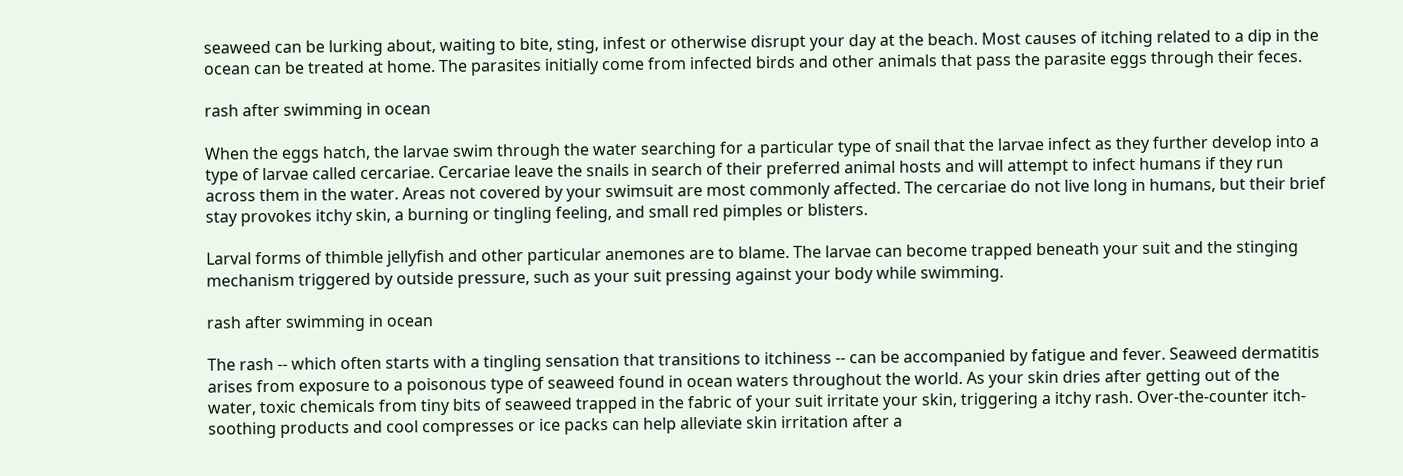seaweed can be lurking about, waiting to bite, sting, infest or otherwise disrupt your day at the beach. Most causes of itching related to a dip in the ocean can be treated at home. The parasites initially come from infected birds and other animals that pass the parasite eggs through their feces.

rash after swimming in ocean

When the eggs hatch, the larvae swim through the water searching for a particular type of snail that the larvae infect as they further develop into a type of larvae called cercariae. Cercariae leave the snails in search of their preferred animal hosts and will attempt to infect humans if they run across them in the water. Areas not covered by your swimsuit are most commonly affected. The cercariae do not live long in humans, but their brief stay provokes itchy skin, a burning or tingling feeling, and small red pimples or blisters.

Larval forms of thimble jellyfish and other particular anemones are to blame. The larvae can become trapped beneath your suit and the stinging mechanism triggered by outside pressure, such as your suit pressing against your body while swimming.

rash after swimming in ocean

The rash -- which often starts with a tingling sensation that transitions to itchiness -- can be accompanied by fatigue and fever. Seaweed dermatitis arises from exposure to a poisonous type of seaweed found in ocean waters throughout the world. As your skin dries after getting out of the water, toxic chemicals from tiny bits of seaweed trapped in the fabric of your suit irritate your skin, triggering a itchy rash. Over-the-counter itch-soothing products and cool compresses or ice packs can help alleviate skin irritation after a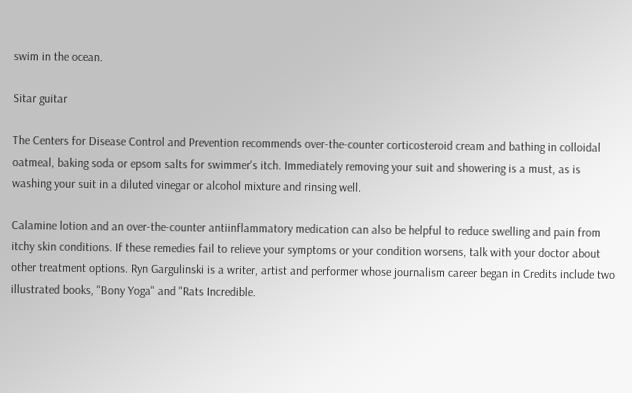swim in the ocean.

Sitar guitar

The Centers for Disease Control and Prevention recommends over-the-counter corticosteroid cream and bathing in colloidal oatmeal, baking soda or epsom salts for swimmer's itch. Immediately removing your suit and showering is a must, as is washing your suit in a diluted vinegar or alcohol mixture and rinsing well.

Calamine lotion and an over-the-counter antiinflammatory medication can also be helpful to reduce swelling and pain from itchy skin conditions. If these remedies fail to relieve your symptoms or your condition worsens, talk with your doctor about other treatment options. Ryn Gargulinski is a writer, artist and performer whose journalism career began in Credits include two illustrated books, "Bony Yoga" and "Rats Incredible.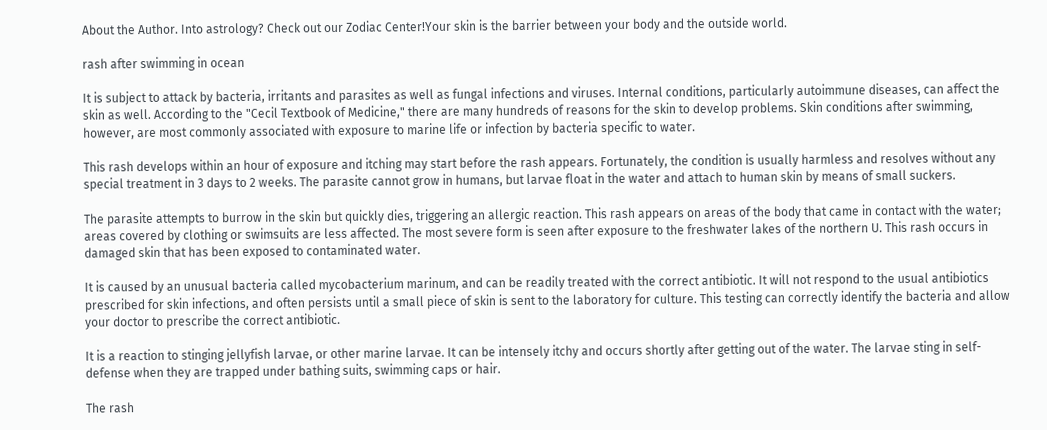About the Author. Into astrology? Check out our Zodiac Center!Your skin is the barrier between your body and the outside world.

rash after swimming in ocean

It is subject to attack by bacteria, irritants and parasites as well as fungal infections and viruses. Internal conditions, particularly autoimmune diseases, can affect the skin as well. According to the "Cecil Textbook of Medicine," there are many hundreds of reasons for the skin to develop problems. Skin conditions after swimming, however, are most commonly associated with exposure to marine life or infection by bacteria specific to water.

This rash develops within an hour of exposure and itching may start before the rash appears. Fortunately, the condition is usually harmless and resolves without any special treatment in 3 days to 2 weeks. The parasite cannot grow in humans, but larvae float in the water and attach to human skin by means of small suckers.

The parasite attempts to burrow in the skin but quickly dies, triggering an allergic reaction. This rash appears on areas of the body that came in contact with the water; areas covered by clothing or swimsuits are less affected. The most severe form is seen after exposure to the freshwater lakes of the northern U. This rash occurs in damaged skin that has been exposed to contaminated water.

It is caused by an unusual bacteria called mycobacterium marinum, and can be readily treated with the correct antibiotic. It will not respond to the usual antibiotics prescribed for skin infections, and often persists until a small piece of skin is sent to the laboratory for culture. This testing can correctly identify the bacteria and allow your doctor to prescribe the correct antibiotic.

It is a reaction to stinging jellyfish larvae, or other marine larvae. It can be intensely itchy and occurs shortly after getting out of the water. The larvae sting in self-defense when they are trapped under bathing suits, swimming caps or hair.

The rash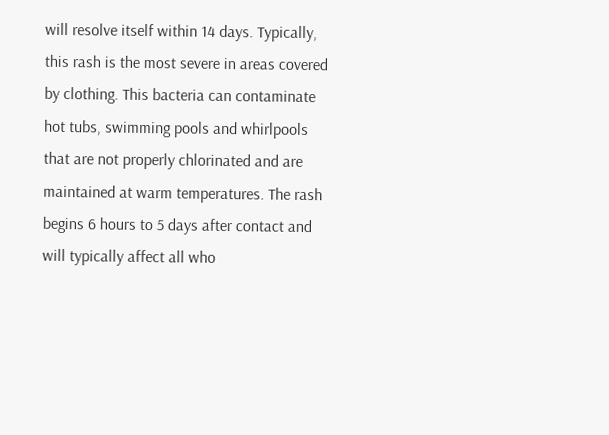will resolve itself within 14 days. Typically, this rash is the most severe in areas covered by clothing. This bacteria can contaminate hot tubs, swimming pools and whirlpools that are not properly chlorinated and are maintained at warm temperatures. The rash begins 6 hours to 5 days after contact and will typically affect all who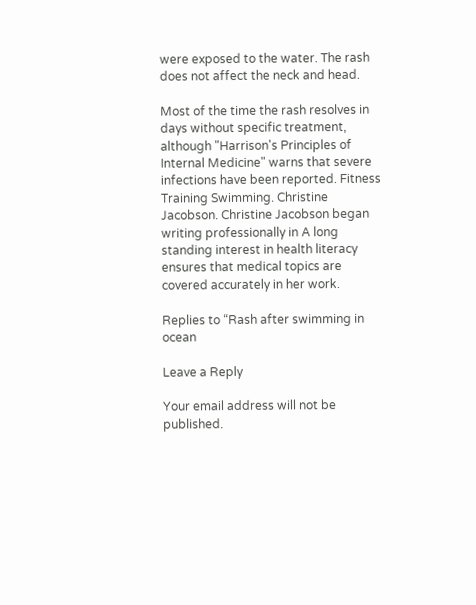were exposed to the water. The rash does not affect the neck and head.

Most of the time the rash resolves in days without specific treatment, although "Harrison's Principles of Internal Medicine" warns that severe infections have been reported. Fitness Training Swimming. Christine Jacobson. Christine Jacobson began writing professionally in A long standing interest in health literacy ensures that medical topics are covered accurately in her work.

Replies to “Rash after swimming in ocean

Leave a Reply

Your email address will not be published.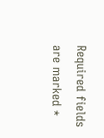Required fields are marked *